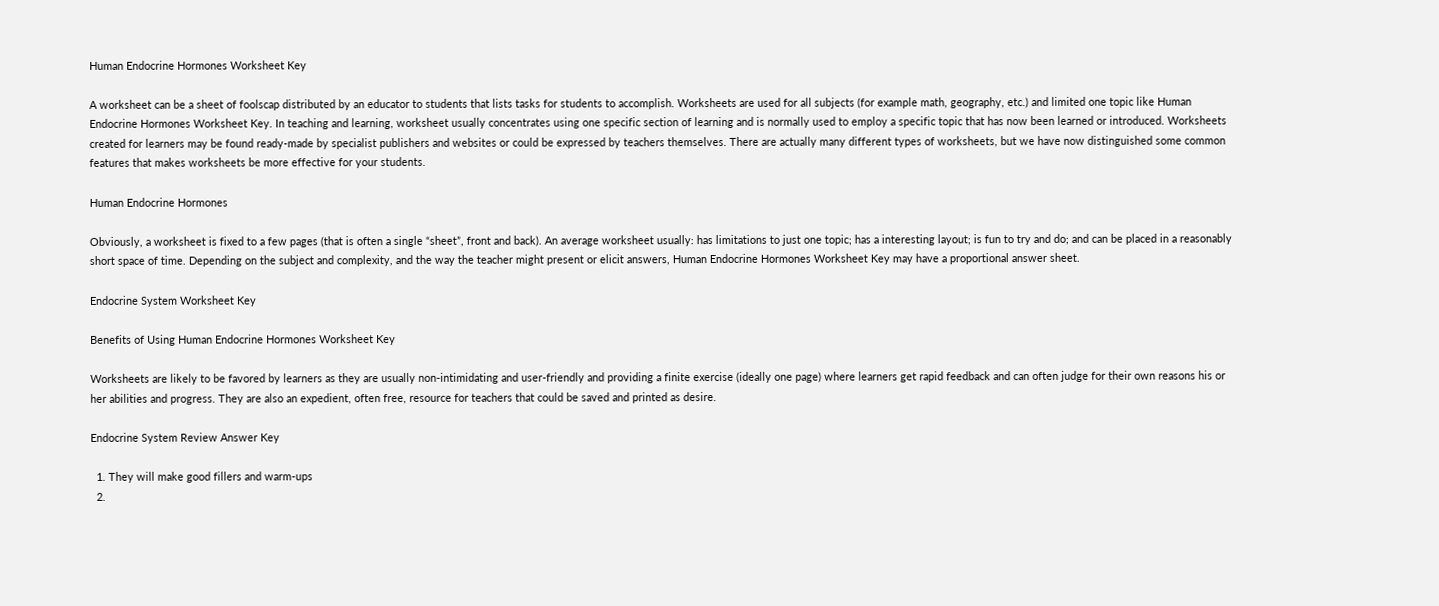Human Endocrine Hormones Worksheet Key

A worksheet can be a sheet of foolscap distributed by an educator to students that lists tasks for students to accomplish. Worksheets are used for all subjects (for example math, geography, etc.) and limited one topic like Human Endocrine Hormones Worksheet Key. In teaching and learning, worksheet usually concentrates using one specific section of learning and is normally used to employ a specific topic that has now been learned or introduced. Worksheets created for learners may be found ready-made by specialist publishers and websites or could be expressed by teachers themselves. There are actually many different types of worksheets, but we have now distinguished some common features that makes worksheets be more effective for your students.

Human Endocrine Hormones

Obviously, a worksheet is fixed to a few pages (that is often a single “sheet”, front and back). An average worksheet usually: has limitations to just one topic; has a interesting layout; is fun to try and do; and can be placed in a reasonably short space of time. Depending on the subject and complexity, and the way the teacher might present or elicit answers, Human Endocrine Hormones Worksheet Key may have a proportional answer sheet.

Endocrine System Worksheet Key

Benefits of Using Human Endocrine Hormones Worksheet Key

Worksheets are likely to be favored by learners as they are usually non-intimidating and user-friendly and providing a finite exercise (ideally one page) where learners get rapid feedback and can often judge for their own reasons his or her abilities and progress. They are also an expedient, often free, resource for teachers that could be saved and printed as desire.

Endocrine System Review Answer Key

  1. They will make good fillers and warm-ups
  2.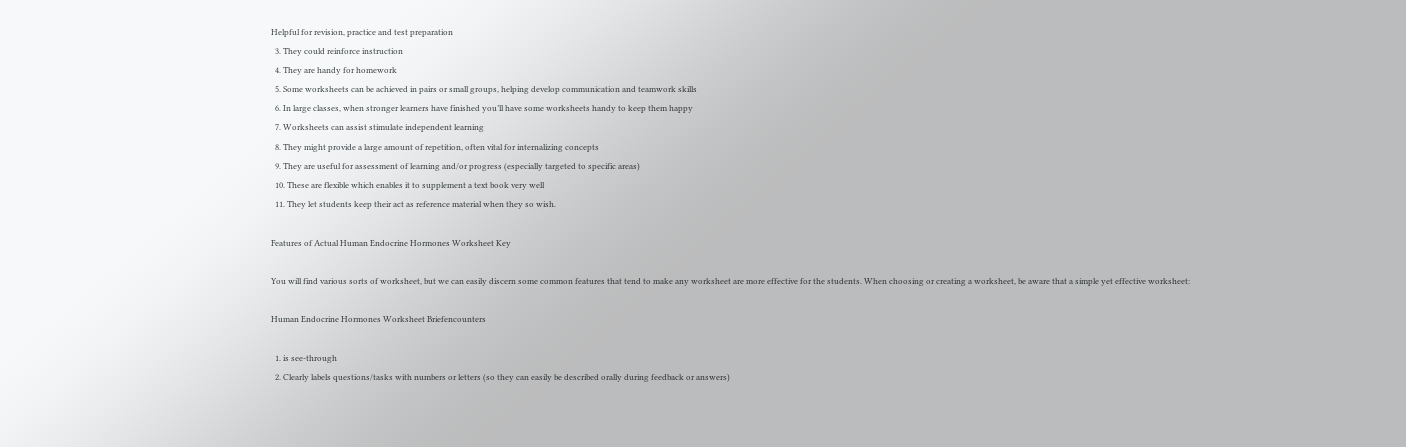Helpful for revision, practice and test preparation
  3. They could reinforce instruction
  4. They are handy for homework
  5. Some worksheets can be achieved in pairs or small groups, helping develop communication and teamwork skills
  6. In large classes, when stronger learners have finished you’ll have some worksheets handy to keep them happy
  7. Worksheets can assist stimulate independent learning
  8. They might provide a large amount of repetition, often vital for internalizing concepts
  9. They are useful for assessment of learning and/or progress (especially targeted to specific areas)
  10. These are flexible which enables it to supplement a text book very well
  11. They let students keep their act as reference material when they so wish.

Features of Actual Human Endocrine Hormones Worksheet Key

You will find various sorts of worksheet, but we can easily discern some common features that tend to make any worksheet are more effective for the students. When choosing or creating a worksheet, be aware that a simple yet effective worksheet:

Human Endocrine Hormones Worksheet Briefencounters

  1. is see-through
  2. Clearly labels questions/tasks with numbers or letters (so they can easily be described orally during feedback or answers)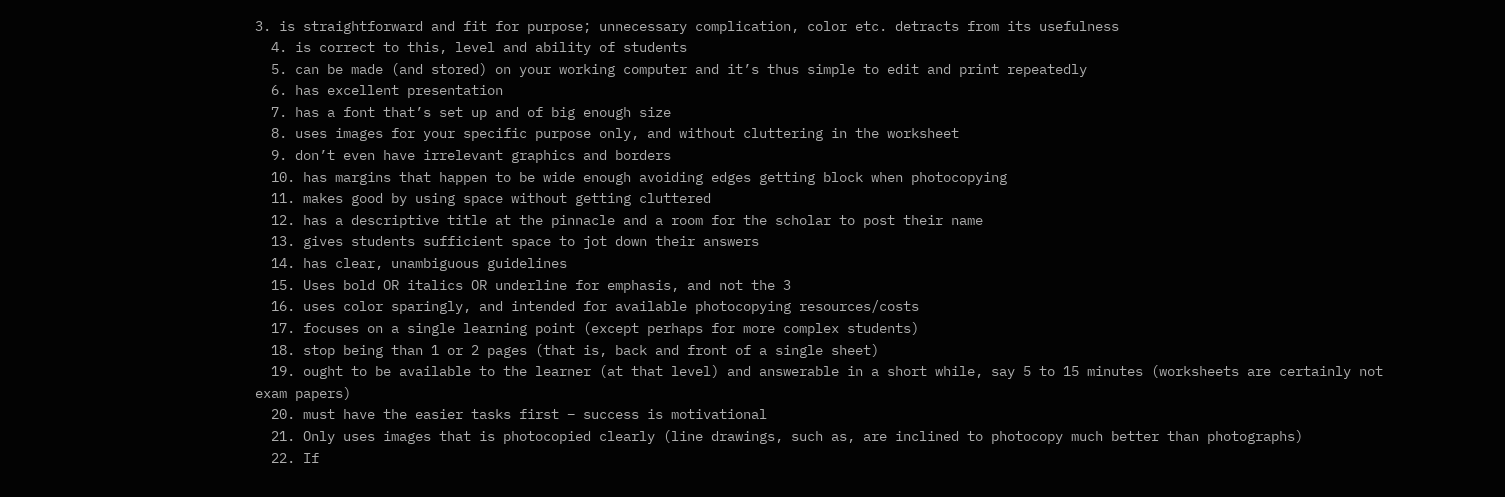3. is straightforward and fit for purpose; unnecessary complication, color etc. detracts from its usefulness
  4. is correct to this, level and ability of students
  5. can be made (and stored) on your working computer and it’s thus simple to edit and print repeatedly
  6. has excellent presentation
  7. has a font that’s set up and of big enough size
  8. uses images for your specific purpose only, and without cluttering in the worksheet
  9. don’t even have irrelevant graphics and borders
  10. has margins that happen to be wide enough avoiding edges getting block when photocopying
  11. makes good by using space without getting cluttered
  12. has a descriptive title at the pinnacle and a room for the scholar to post their name
  13. gives students sufficient space to jot down their answers
  14. has clear, unambiguous guidelines
  15. Uses bold OR italics OR underline for emphasis, and not the 3
  16. uses color sparingly, and intended for available photocopying resources/costs
  17. focuses on a single learning point (except perhaps for more complex students)
  18. stop being than 1 or 2 pages (that is, back and front of a single sheet)
  19. ought to be available to the learner (at that level) and answerable in a short while, say 5 to 15 minutes (worksheets are certainly not exam papers)
  20. must have the easier tasks first – success is motivational
  21. Only uses images that is photocopied clearly (line drawings, such as, are inclined to photocopy much better than photographs)
  22. If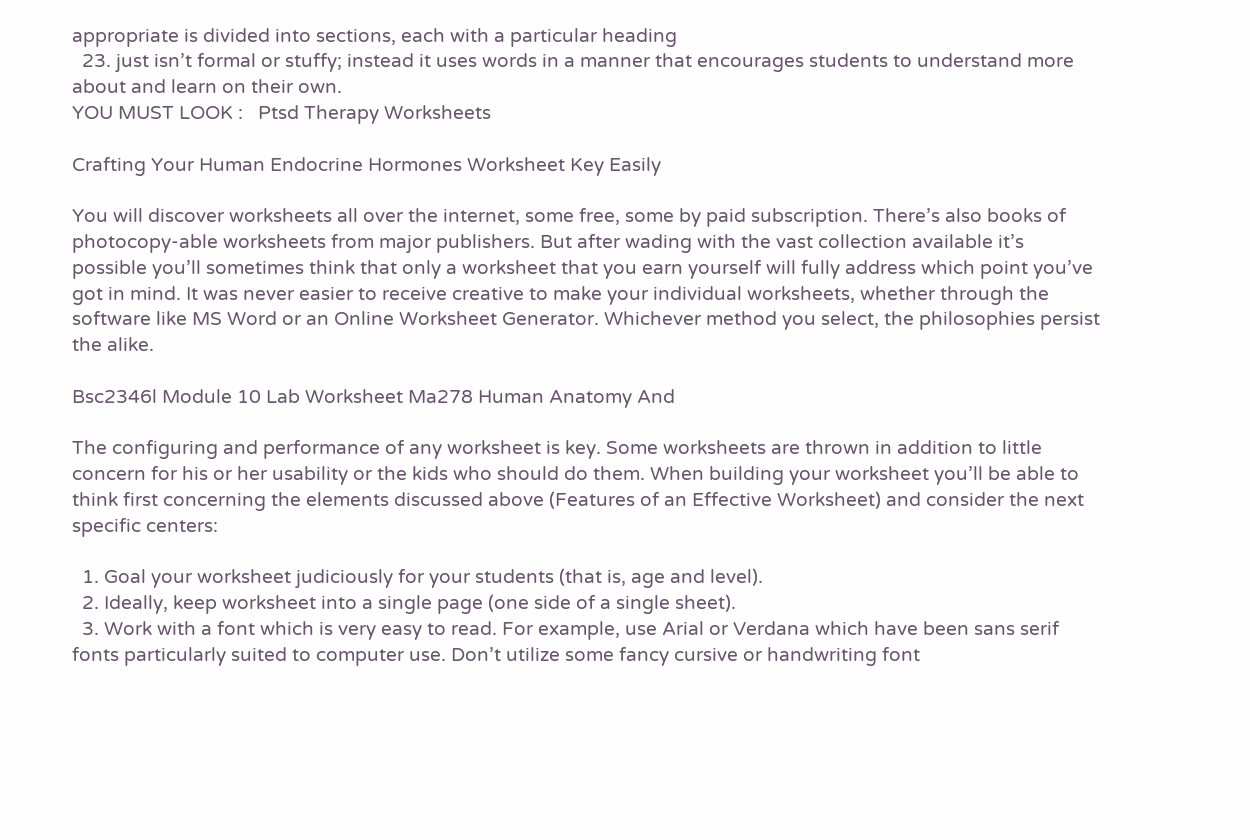appropriate is divided into sections, each with a particular heading
  23. just isn’t formal or stuffy; instead it uses words in a manner that encourages students to understand more about and learn on their own.
YOU MUST LOOK :   Ptsd Therapy Worksheets

Crafting Your Human Endocrine Hormones Worksheet Key Easily

You will discover worksheets all over the internet, some free, some by paid subscription. There’s also books of photocopy-able worksheets from major publishers. But after wading with the vast collection available it’s possible you’ll sometimes think that only a worksheet that you earn yourself will fully address which point you’ve got in mind. It was never easier to receive creative to make your individual worksheets, whether through the software like MS Word or an Online Worksheet Generator. Whichever method you select, the philosophies persist the alike.

Bsc2346l Module 10 Lab Worksheet Ma278 Human Anatomy And

The configuring and performance of any worksheet is key. Some worksheets are thrown in addition to little concern for his or her usability or the kids who should do them. When building your worksheet you’ll be able to think first concerning the elements discussed above (Features of an Effective Worksheet) and consider the next specific centers:

  1. Goal your worksheet judiciously for your students (that is, age and level).
  2. Ideally, keep worksheet into a single page (one side of a single sheet).
  3. Work with a font which is very easy to read. For example, use Arial or Verdana which have been sans serif fonts particularly suited to computer use. Don’t utilize some fancy cursive or handwriting font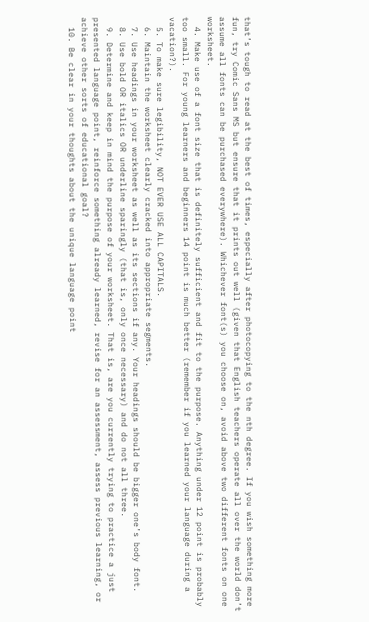that’s tough to read at the best of times, especially after photocopying to the nth degree. If you wish something more fun, try Comic Sans MS but ensure that it prints out well (given that English teachers operate all over the world don’t assume all fonts can be purchased everywhere). Whichever font(s) you choose on, avoid above two different fonts on one worksheet.
  4. Make use of a font size that is definitely sufficient and fit to the purpose. Anything under 12 point is probably too small. For young learners and beginners 14 point is much better (remember if you learned your language during a vacation?).
  5. To make sure legibility, NOT EVER USE ALL CAPITALS.
  6. Maintain the worksheet clearly cracked into appropriate segments.
  7. Use headings in your worksheet as well as its sections if any. Your headings should be bigger one’s body font.
  8. Use bold OR italics OR underline sparingly (that is, only once necessary) and do not all three.
  9. Determine and keep in mind the purpose of your worksheet. That is, are you currently trying to practice a just presented language point, reinforce something already learned, revise for an assessment, assess previous learning, or achieve other sorts of educational goal?
  10. Be clear in your thoughts about the unique language point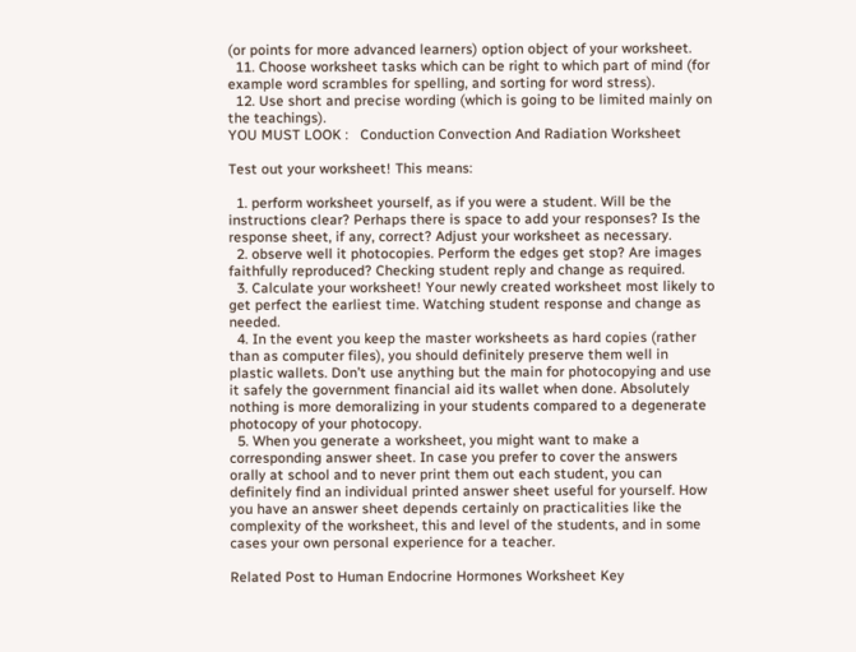(or points for more advanced learners) option object of your worksheet.
  11. Choose worksheet tasks which can be right to which part of mind (for example word scrambles for spelling, and sorting for word stress).
  12. Use short and precise wording (which is going to be limited mainly on the teachings).
YOU MUST LOOK :   Conduction Convection And Radiation Worksheet

Test out your worksheet! This means:

  1. perform worksheet yourself, as if you were a student. Will be the instructions clear? Perhaps there is space to add your responses? Is the response sheet, if any, correct? Adjust your worksheet as necessary.
  2. observe well it photocopies. Perform the edges get stop? Are images faithfully reproduced? Checking student reply and change as required.
  3. Calculate your worksheet! Your newly created worksheet most likely to get perfect the earliest time. Watching student response and change as needed.
  4. In the event you keep the master worksheets as hard copies (rather than as computer files), you should definitely preserve them well in plastic wallets. Don’t use anything but the main for photocopying and use it safely the government financial aid its wallet when done. Absolutely nothing is more demoralizing in your students compared to a degenerate photocopy of your photocopy.
  5. When you generate a worksheet, you might want to make a corresponding answer sheet. In case you prefer to cover the answers orally at school and to never print them out each student, you can definitely find an individual printed answer sheet useful for yourself. How you have an answer sheet depends certainly on practicalities like the complexity of the worksheet, this and level of the students, and in some cases your own personal experience for a teacher.

Related Post to Human Endocrine Hormones Worksheet Key